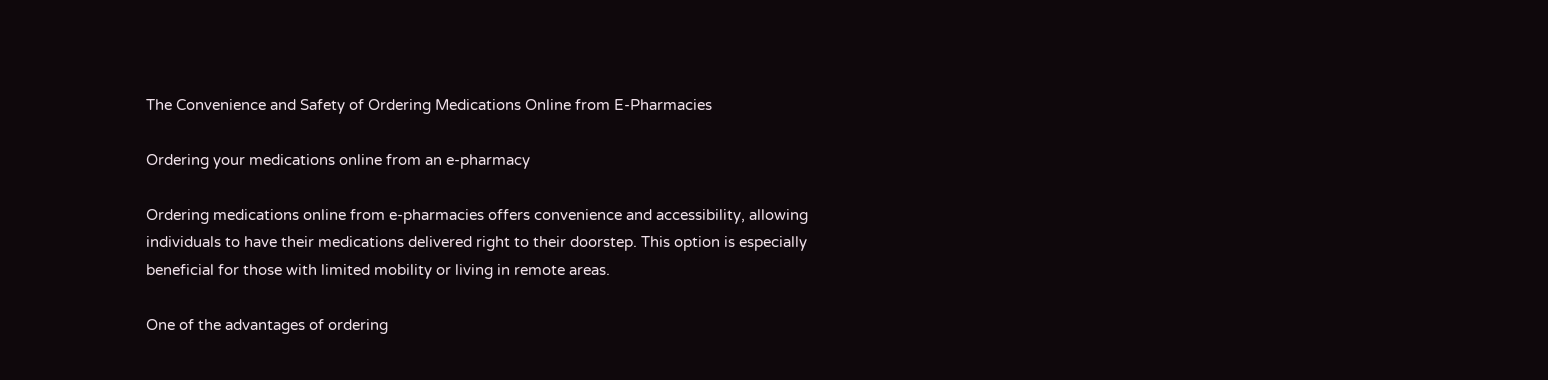The Convenience and Safety of Ordering Medications Online from E-Pharmacies

Ordering your medications online from an e-pharmacy

Ordering medications online from e-pharmacies offers convenience and accessibility, allowing individuals to have their medications delivered right to their doorstep. This option is especially beneficial for those with limited mobility or living in remote areas.

One of the advantages of ordering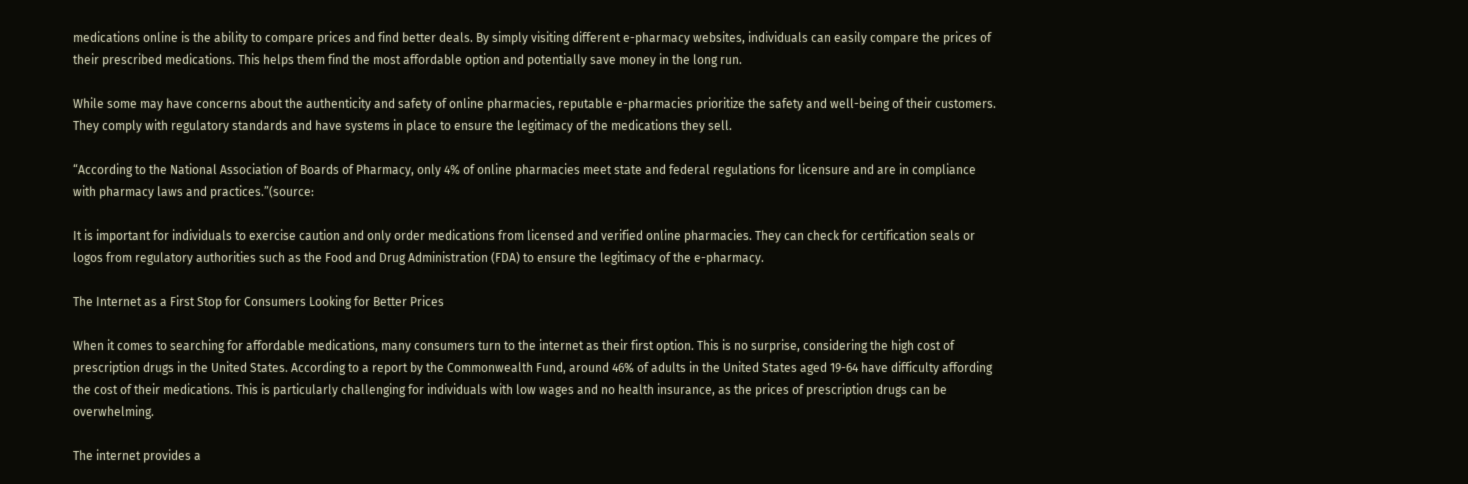medications online is the ability to compare prices and find better deals. By simply visiting different e-pharmacy websites, individuals can easily compare the prices of their prescribed medications. This helps them find the most affordable option and potentially save money in the long run.

While some may have concerns about the authenticity and safety of online pharmacies, reputable e-pharmacies prioritize the safety and well-being of their customers. They comply with regulatory standards and have systems in place to ensure the legitimacy of the medications they sell.

“According to the National Association of Boards of Pharmacy, only 4% of online pharmacies meet state and federal regulations for licensure and are in compliance with pharmacy laws and practices.”(source:

It is important for individuals to exercise caution and only order medications from licensed and verified online pharmacies. They can check for certification seals or logos from regulatory authorities such as the Food and Drug Administration (FDA) to ensure the legitimacy of the e-pharmacy.

The Internet as a First Stop for Consumers Looking for Better Prices

When it comes to searching for affordable medications, many consumers turn to the internet as their first option. This is no surprise, considering the high cost of prescription drugs in the United States. According to a report by the Commonwealth Fund, around 46% of adults in the United States aged 19-64 have difficulty affording the cost of their medications. This is particularly challenging for individuals with low wages and no health insurance, as the prices of prescription drugs can be overwhelming.

The internet provides a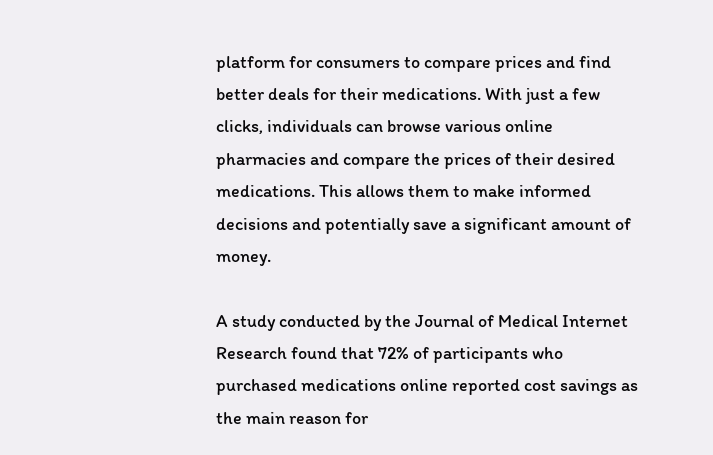platform for consumers to compare prices and find better deals for their medications. With just a few clicks, individuals can browse various online pharmacies and compare the prices of their desired medications. This allows them to make informed decisions and potentially save a significant amount of money.

A study conducted by the Journal of Medical Internet Research found that 72% of participants who purchased medications online reported cost savings as the main reason for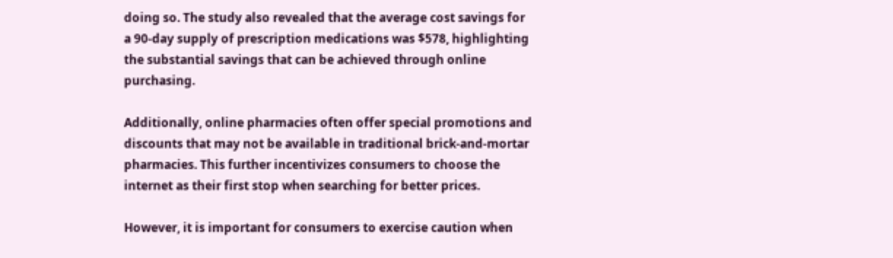doing so. The study also revealed that the average cost savings for a 90-day supply of prescription medications was $578, highlighting the substantial savings that can be achieved through online purchasing.

Additionally, online pharmacies often offer special promotions and discounts that may not be available in traditional brick-and-mortar pharmacies. This further incentivizes consumers to choose the internet as their first stop when searching for better prices.

However, it is important for consumers to exercise caution when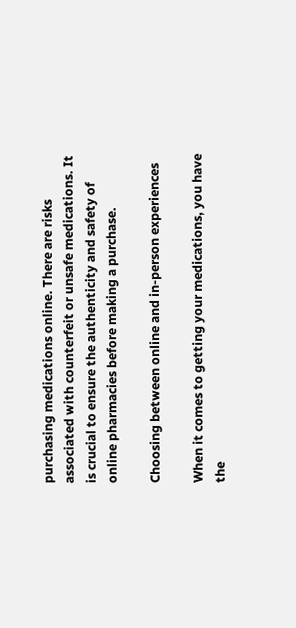purchasing medications online. There are risks associated with counterfeit or unsafe medications. It is crucial to ensure the authenticity and safety of online pharmacies before making a purchase.

Choosing between online and in-person experiences

When it comes to getting your medications, you have the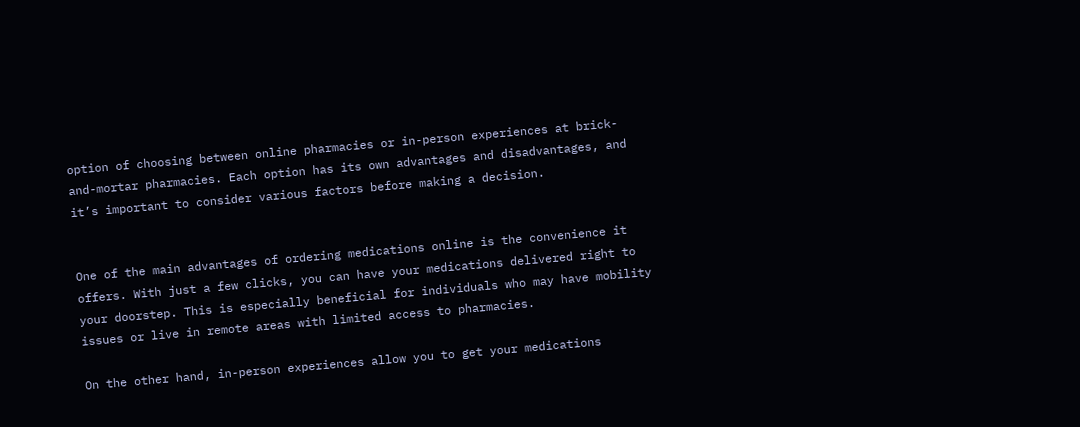option of choosing between online pharmacies or in-person experiences at brick-and-mortar pharmacies. Each option has its own advantages and disadvantages, and it’s important to consider various factors before making a decision.


One of the main advantages of ordering medications online is the convenience it offers. With just a few clicks, you can have your medications delivered right to your doorstep. This is especially beneficial for individuals who may have mobility issues or live in remote areas with limited access to pharmacies.

On the other hand, in-person experiences allow you to get your medications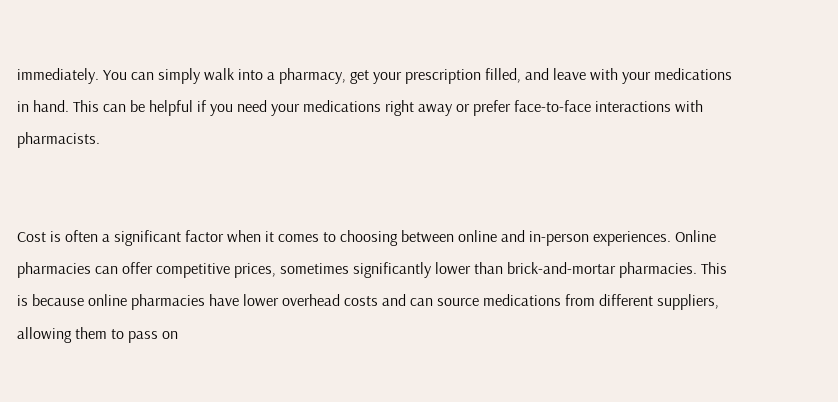immediately. You can simply walk into a pharmacy, get your prescription filled, and leave with your medications in hand. This can be helpful if you need your medications right away or prefer face-to-face interactions with pharmacists.


Cost is often a significant factor when it comes to choosing between online and in-person experiences. Online pharmacies can offer competitive prices, sometimes significantly lower than brick-and-mortar pharmacies. This is because online pharmacies have lower overhead costs and can source medications from different suppliers, allowing them to pass on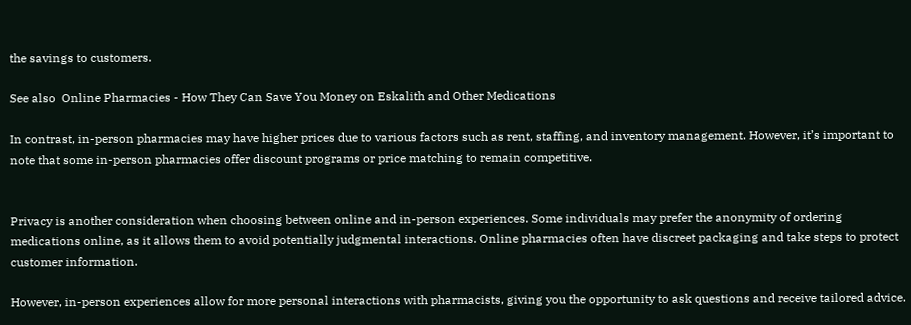the savings to customers.

See also  Online Pharmacies - How They Can Save You Money on Eskalith and Other Medications

In contrast, in-person pharmacies may have higher prices due to various factors such as rent, staffing, and inventory management. However, it’s important to note that some in-person pharmacies offer discount programs or price matching to remain competitive.


Privacy is another consideration when choosing between online and in-person experiences. Some individuals may prefer the anonymity of ordering medications online, as it allows them to avoid potentially judgmental interactions. Online pharmacies often have discreet packaging and take steps to protect customer information.

However, in-person experiences allow for more personal interactions with pharmacists, giving you the opportunity to ask questions and receive tailored advice.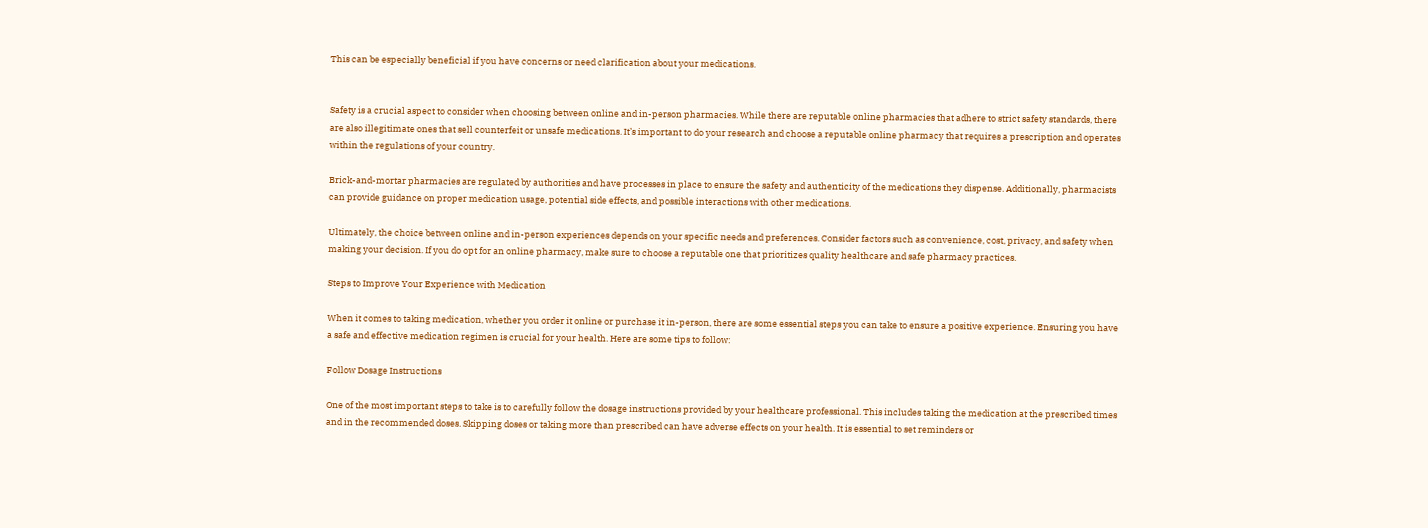This can be especially beneficial if you have concerns or need clarification about your medications.


Safety is a crucial aspect to consider when choosing between online and in-person pharmacies. While there are reputable online pharmacies that adhere to strict safety standards, there are also illegitimate ones that sell counterfeit or unsafe medications. It’s important to do your research and choose a reputable online pharmacy that requires a prescription and operates within the regulations of your country.

Brick-and-mortar pharmacies are regulated by authorities and have processes in place to ensure the safety and authenticity of the medications they dispense. Additionally, pharmacists can provide guidance on proper medication usage, potential side effects, and possible interactions with other medications.

Ultimately, the choice between online and in-person experiences depends on your specific needs and preferences. Consider factors such as convenience, cost, privacy, and safety when making your decision. If you do opt for an online pharmacy, make sure to choose a reputable one that prioritizes quality healthcare and safe pharmacy practices.

Steps to Improve Your Experience with Medication

When it comes to taking medication, whether you order it online or purchase it in-person, there are some essential steps you can take to ensure a positive experience. Ensuring you have a safe and effective medication regimen is crucial for your health. Here are some tips to follow:

Follow Dosage Instructions

One of the most important steps to take is to carefully follow the dosage instructions provided by your healthcare professional. This includes taking the medication at the prescribed times and in the recommended doses. Skipping doses or taking more than prescribed can have adverse effects on your health. It is essential to set reminders or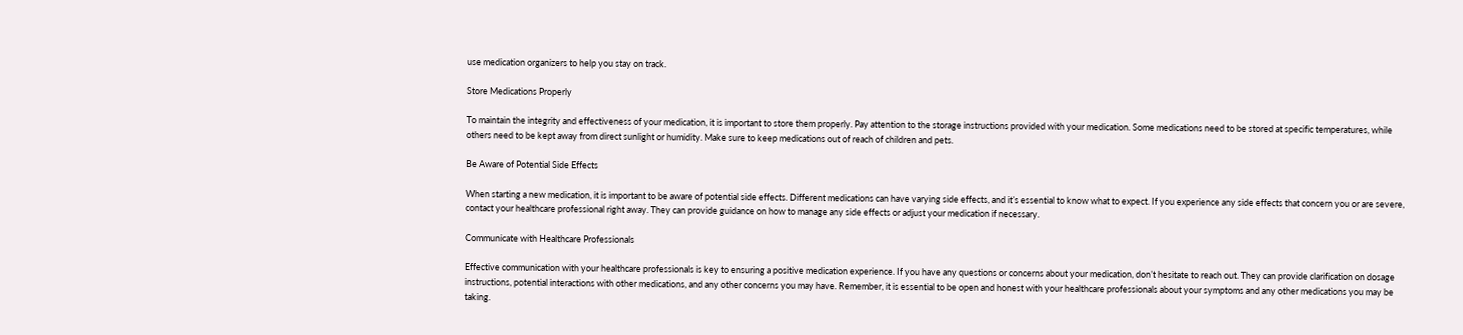use medication organizers to help you stay on track.

Store Medications Properly

To maintain the integrity and effectiveness of your medication, it is important to store them properly. Pay attention to the storage instructions provided with your medication. Some medications need to be stored at specific temperatures, while others need to be kept away from direct sunlight or humidity. Make sure to keep medications out of reach of children and pets.

Be Aware of Potential Side Effects

When starting a new medication, it is important to be aware of potential side effects. Different medications can have varying side effects, and it’s essential to know what to expect. If you experience any side effects that concern you or are severe, contact your healthcare professional right away. They can provide guidance on how to manage any side effects or adjust your medication if necessary.

Communicate with Healthcare Professionals

Effective communication with your healthcare professionals is key to ensuring a positive medication experience. If you have any questions or concerns about your medication, don’t hesitate to reach out. They can provide clarification on dosage instructions, potential interactions with other medications, and any other concerns you may have. Remember, it is essential to be open and honest with your healthcare professionals about your symptoms and any other medications you may be taking.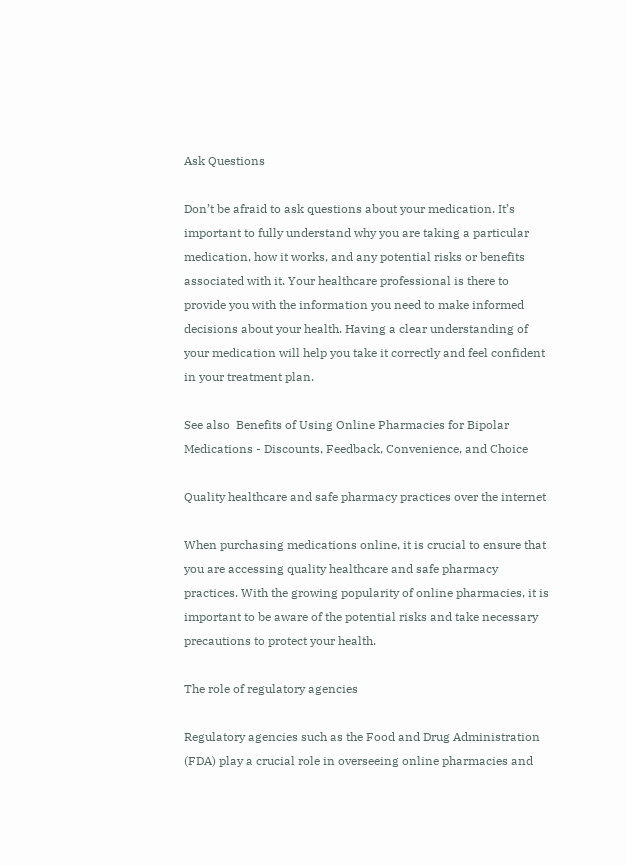Ask Questions

Don’t be afraid to ask questions about your medication. It’s important to fully understand why you are taking a particular medication, how it works, and any potential risks or benefits associated with it. Your healthcare professional is there to provide you with the information you need to make informed decisions about your health. Having a clear understanding of your medication will help you take it correctly and feel confident in your treatment plan.

See also  Benefits of Using Online Pharmacies for Bipolar Medications - Discounts, Feedback, Convenience, and Choice

Quality healthcare and safe pharmacy practices over the internet

When purchasing medications online, it is crucial to ensure that you are accessing quality healthcare and safe pharmacy practices. With the growing popularity of online pharmacies, it is important to be aware of the potential risks and take necessary precautions to protect your health.

The role of regulatory agencies

Regulatory agencies such as the Food and Drug Administration (FDA) play a crucial role in overseeing online pharmacies and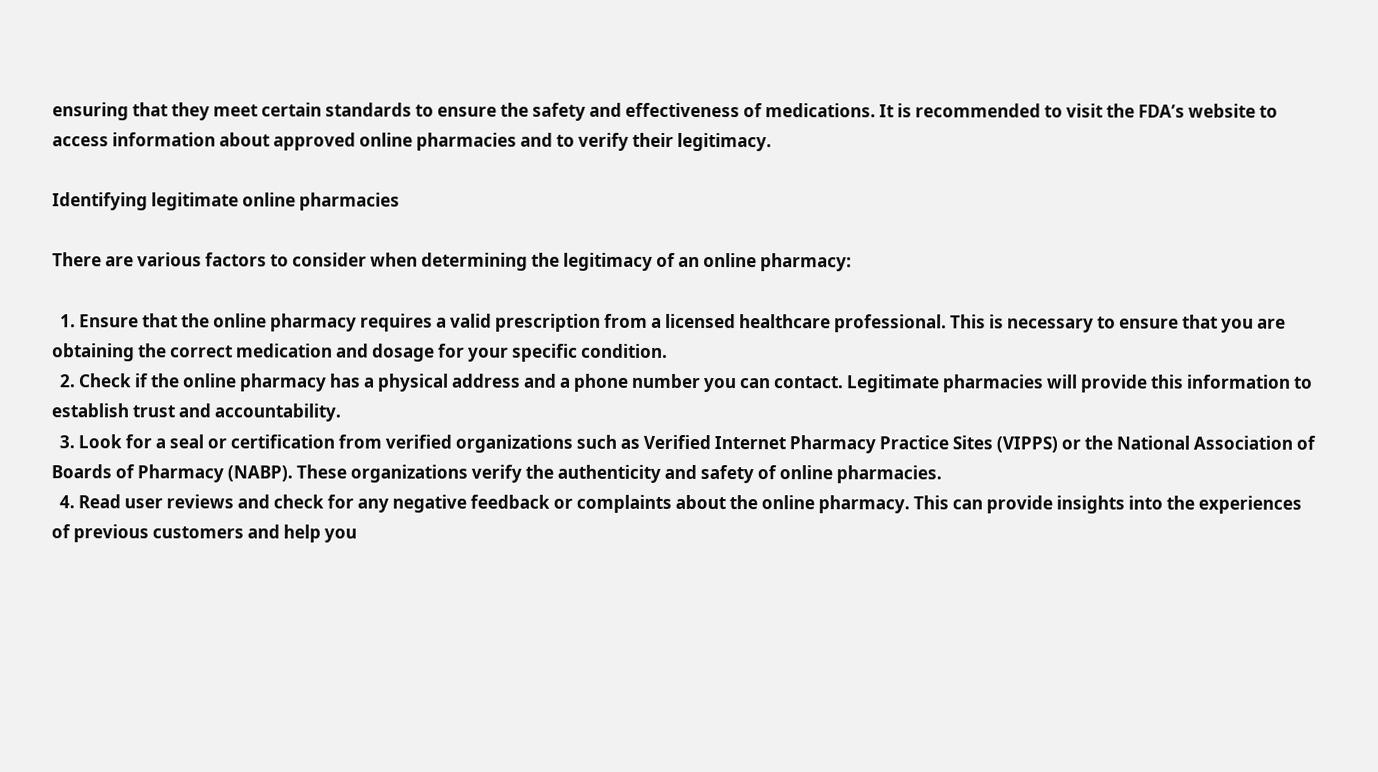ensuring that they meet certain standards to ensure the safety and effectiveness of medications. It is recommended to visit the FDA’s website to access information about approved online pharmacies and to verify their legitimacy.

Identifying legitimate online pharmacies

There are various factors to consider when determining the legitimacy of an online pharmacy:

  1. Ensure that the online pharmacy requires a valid prescription from a licensed healthcare professional. This is necessary to ensure that you are obtaining the correct medication and dosage for your specific condition.
  2. Check if the online pharmacy has a physical address and a phone number you can contact. Legitimate pharmacies will provide this information to establish trust and accountability.
  3. Look for a seal or certification from verified organizations such as Verified Internet Pharmacy Practice Sites (VIPPS) or the National Association of Boards of Pharmacy (NABP). These organizations verify the authenticity and safety of online pharmacies.
  4. Read user reviews and check for any negative feedback or complaints about the online pharmacy. This can provide insights into the experiences of previous customers and help you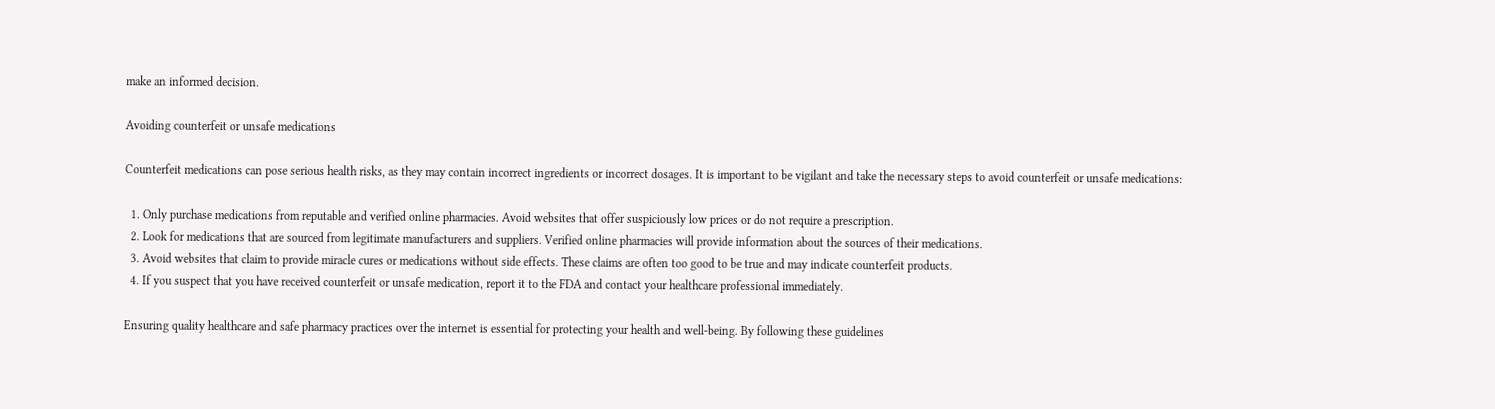make an informed decision.

Avoiding counterfeit or unsafe medications

Counterfeit medications can pose serious health risks, as they may contain incorrect ingredients or incorrect dosages. It is important to be vigilant and take the necessary steps to avoid counterfeit or unsafe medications:

  1. Only purchase medications from reputable and verified online pharmacies. Avoid websites that offer suspiciously low prices or do not require a prescription.
  2. Look for medications that are sourced from legitimate manufacturers and suppliers. Verified online pharmacies will provide information about the sources of their medications.
  3. Avoid websites that claim to provide miracle cures or medications without side effects. These claims are often too good to be true and may indicate counterfeit products.
  4. If you suspect that you have received counterfeit or unsafe medication, report it to the FDA and contact your healthcare professional immediately.

Ensuring quality healthcare and safe pharmacy practices over the internet is essential for protecting your health and well-being. By following these guidelines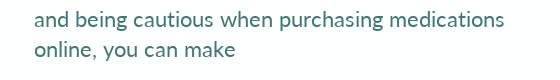and being cautious when purchasing medications online, you can make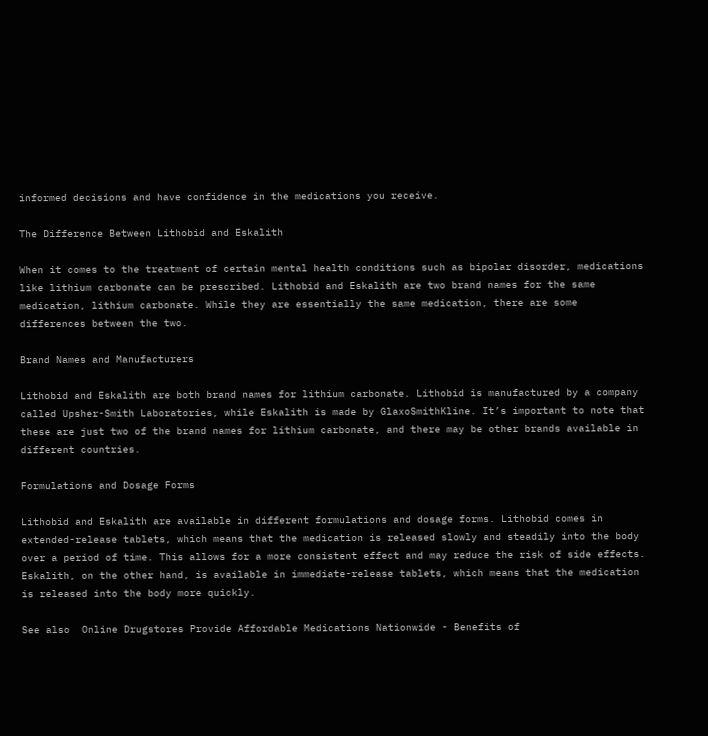informed decisions and have confidence in the medications you receive.

The Difference Between Lithobid and Eskalith

When it comes to the treatment of certain mental health conditions such as bipolar disorder, medications like lithium carbonate can be prescribed. Lithobid and Eskalith are two brand names for the same medication, lithium carbonate. While they are essentially the same medication, there are some differences between the two.

Brand Names and Manufacturers

Lithobid and Eskalith are both brand names for lithium carbonate. Lithobid is manufactured by a company called Upsher-Smith Laboratories, while Eskalith is made by GlaxoSmithKline. It’s important to note that these are just two of the brand names for lithium carbonate, and there may be other brands available in different countries.

Formulations and Dosage Forms

Lithobid and Eskalith are available in different formulations and dosage forms. Lithobid comes in extended-release tablets, which means that the medication is released slowly and steadily into the body over a period of time. This allows for a more consistent effect and may reduce the risk of side effects. Eskalith, on the other hand, is available in immediate-release tablets, which means that the medication is released into the body more quickly.

See also  Online Drugstores Provide Affordable Medications Nationwide - Benefits of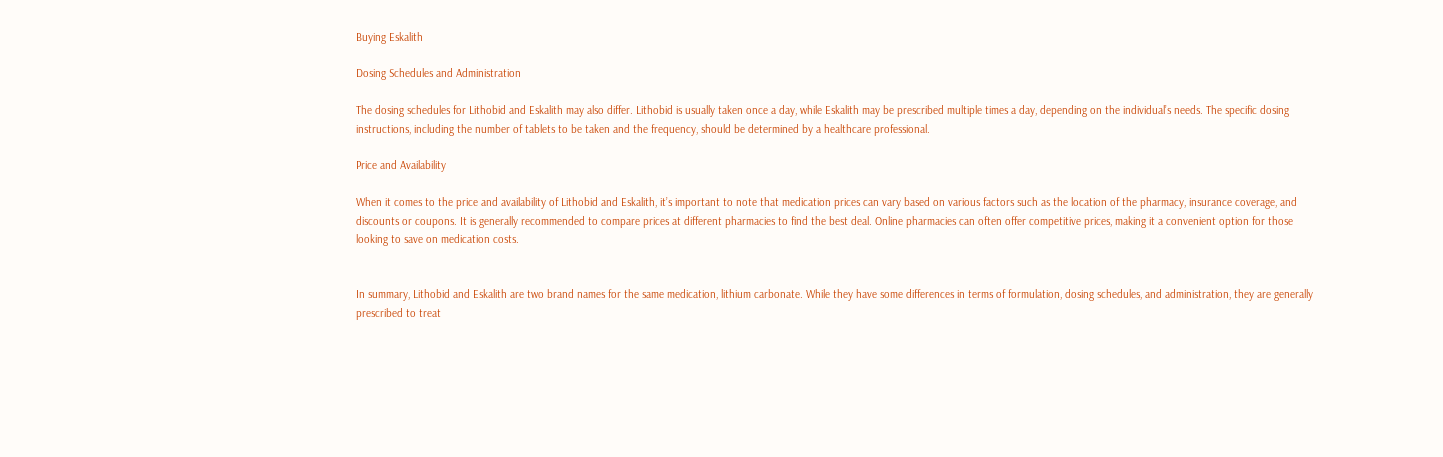Buying Eskalith

Dosing Schedules and Administration

The dosing schedules for Lithobid and Eskalith may also differ. Lithobid is usually taken once a day, while Eskalith may be prescribed multiple times a day, depending on the individual’s needs. The specific dosing instructions, including the number of tablets to be taken and the frequency, should be determined by a healthcare professional.

Price and Availability

When it comes to the price and availability of Lithobid and Eskalith, it’s important to note that medication prices can vary based on various factors such as the location of the pharmacy, insurance coverage, and discounts or coupons. It is generally recommended to compare prices at different pharmacies to find the best deal. Online pharmacies can often offer competitive prices, making it a convenient option for those looking to save on medication costs.


In summary, Lithobid and Eskalith are two brand names for the same medication, lithium carbonate. While they have some differences in terms of formulation, dosing schedules, and administration, they are generally prescribed to treat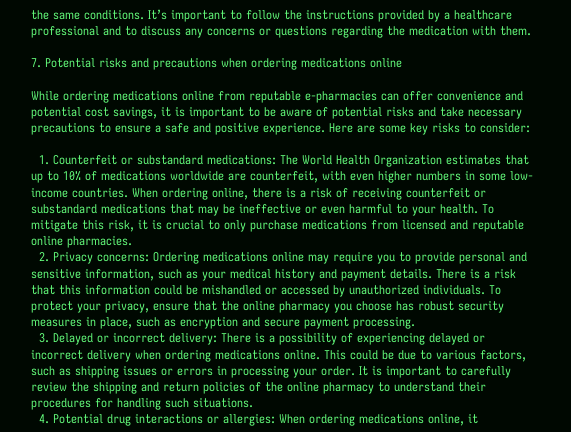the same conditions. It’s important to follow the instructions provided by a healthcare professional and to discuss any concerns or questions regarding the medication with them.

7. Potential risks and precautions when ordering medications online

While ordering medications online from reputable e-pharmacies can offer convenience and potential cost savings, it is important to be aware of potential risks and take necessary precautions to ensure a safe and positive experience. Here are some key risks to consider:

  1. Counterfeit or substandard medications: The World Health Organization estimates that up to 10% of medications worldwide are counterfeit, with even higher numbers in some low-income countries. When ordering online, there is a risk of receiving counterfeit or substandard medications that may be ineffective or even harmful to your health. To mitigate this risk, it is crucial to only purchase medications from licensed and reputable online pharmacies.
  2. Privacy concerns: Ordering medications online may require you to provide personal and sensitive information, such as your medical history and payment details. There is a risk that this information could be mishandled or accessed by unauthorized individuals. To protect your privacy, ensure that the online pharmacy you choose has robust security measures in place, such as encryption and secure payment processing.
  3. Delayed or incorrect delivery: There is a possibility of experiencing delayed or incorrect delivery when ordering medications online. This could be due to various factors, such as shipping issues or errors in processing your order. It is important to carefully review the shipping and return policies of the online pharmacy to understand their procedures for handling such situations.
  4. Potential drug interactions or allergies: When ordering medications online, it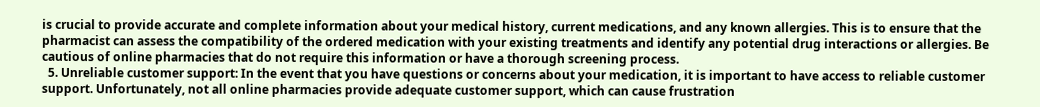is crucial to provide accurate and complete information about your medical history, current medications, and any known allergies. This is to ensure that the pharmacist can assess the compatibility of the ordered medication with your existing treatments and identify any potential drug interactions or allergies. Be cautious of online pharmacies that do not require this information or have a thorough screening process.
  5. Unreliable customer support: In the event that you have questions or concerns about your medication, it is important to have access to reliable customer support. Unfortunately, not all online pharmacies provide adequate customer support, which can cause frustration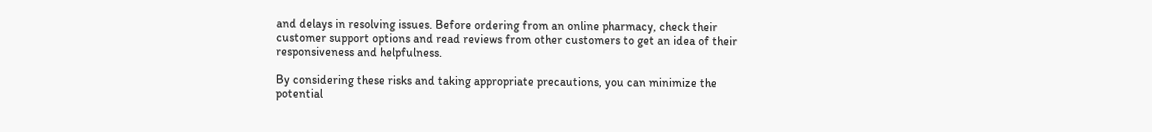and delays in resolving issues. Before ordering from an online pharmacy, check their customer support options and read reviews from other customers to get an idea of their responsiveness and helpfulness.

By considering these risks and taking appropriate precautions, you can minimize the potential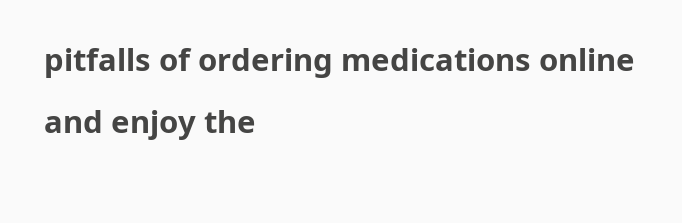pitfalls of ordering medications online and enjoy the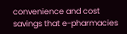convenience and cost savings that e-pharmacies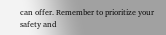can offer. Remember to prioritize your safety and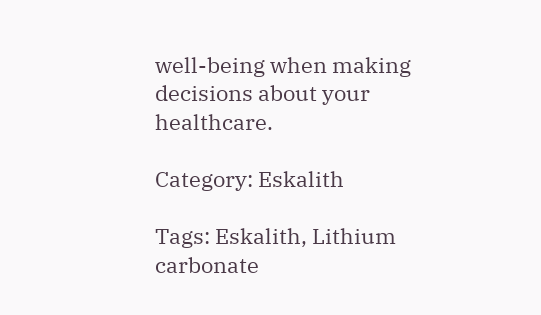well-being when making decisions about your healthcare.

Category: Eskalith

Tags: Eskalith, Lithium carbonate